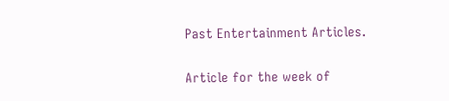Past Entertainment Articles.

Article for the week of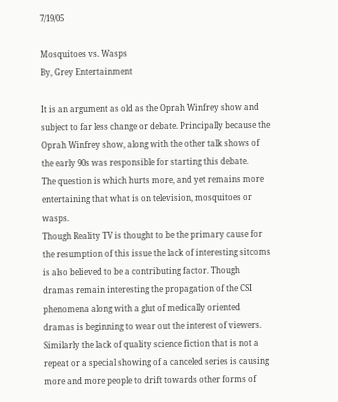7/19/05

Mosquitoes vs. Wasps
By, Grey Entertainment

It is an argument as old as the Oprah Winfrey show and subject to far less change or debate. Principally because the Oprah Winfrey show, along with the other talk shows of the early 90s was responsible for starting this debate.
The question is which hurts more, and yet remains more entertaining that what is on television, mosquitoes or wasps.
Though Reality TV is thought to be the primary cause for the resumption of this issue the lack of interesting sitcoms is also believed to be a contributing factor. Though dramas remain interesting the propagation of the CSI phenomena along with a glut of medically oriented dramas is beginning to wear out the interest of viewers.
Similarly the lack of quality science fiction that is not a repeat or a special showing of a canceled series is causing more and more people to drift towards other forms of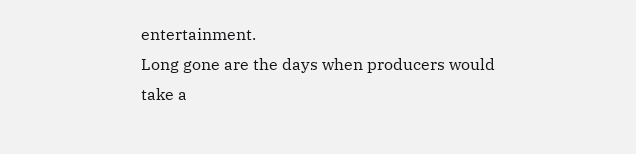entertainment.
Long gone are the days when producers would take a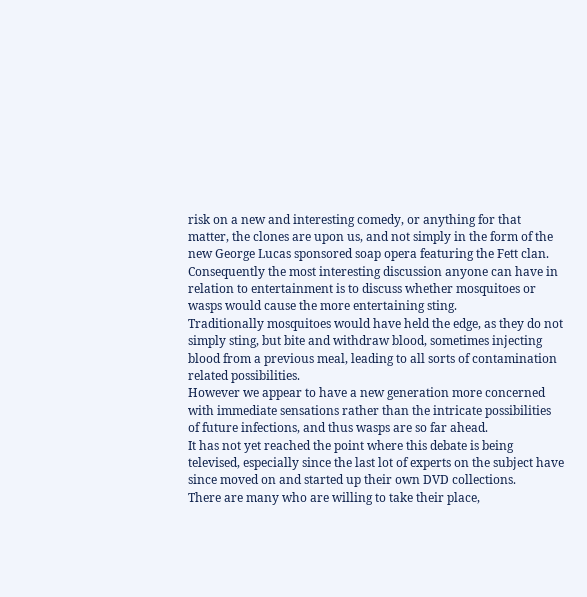risk on a new and interesting comedy, or anything for that matter, the clones are upon us, and not simply in the form of the new George Lucas sponsored soap opera featuring the Fett clan.
Consequently the most interesting discussion anyone can have in relation to entertainment is to discuss whether mosquitoes or wasps would cause the more entertaining sting.
Traditionally mosquitoes would have held the edge, as they do not simply sting, but bite and withdraw blood, sometimes injecting blood from a previous meal, leading to all sorts of contamination related possibilities.
However we appear to have a new generation more concerned with immediate sensations rather than the intricate possibilities of future infections, and thus wasps are so far ahead.
It has not yet reached the point where this debate is being televised, especially since the last lot of experts on the subject have since moved on and started up their own DVD collections.
There are many who are willing to take their place,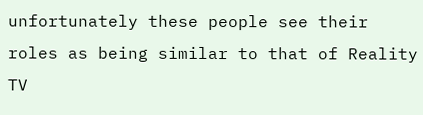unfortunately these people see their roles as being similar to that of Reality TV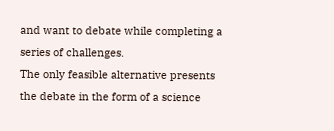and want to debate while completing a series of challenges.
The only feasible alternative presents the debate in the form of a science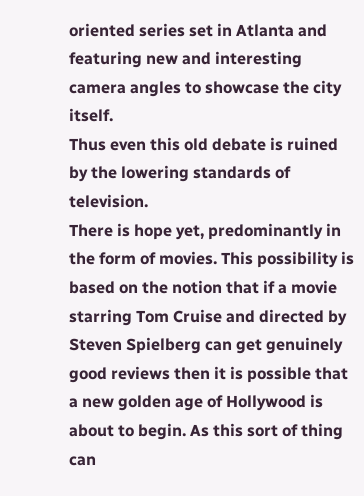oriented series set in Atlanta and featuring new and interesting camera angles to showcase the city itself.
Thus even this old debate is ruined by the lowering standards of television.
There is hope yet, predominantly in the form of movies. This possibility is based on the notion that if a movie starring Tom Cruise and directed by Steven Spielberg can get genuinely good reviews then it is possible that a new golden age of Hollywood is about to begin. As this sort of thing can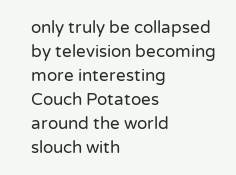only truly be collapsed by television becoming more interesting Couch Potatoes around the world slouch with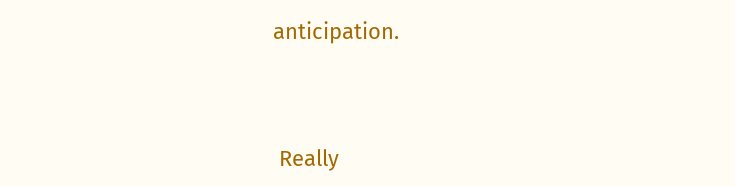anticipation.



 Really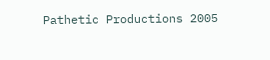Pathetic Productions 2005